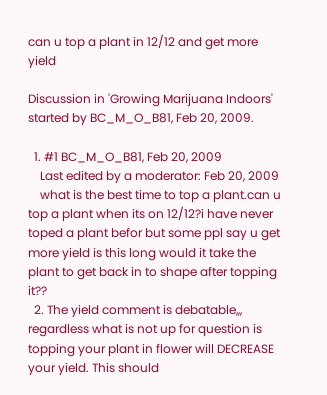can u top a plant in 12/12 and get more yield

Discussion in 'Growing Marijuana Indoors' started by BC_M_O_B81, Feb 20, 2009.

  1. #1 BC_M_O_B81, Feb 20, 2009
    Last edited by a moderator: Feb 20, 2009
    what is the best time to top a plant.can u top a plant when its on 12/12?i have never toped a plant befor but some ppl say u get more yield is this long would it take the plant to get back in to shape after topping it??
  2. The yield comment is debatable,,, regardless what is not up for question is topping your plant in flower will DECREASE your yield. This should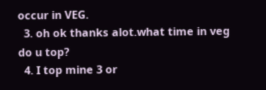occur in VEG.
  3. oh ok thanks alot.what time in veg do u top?
  4. I top mine 3 or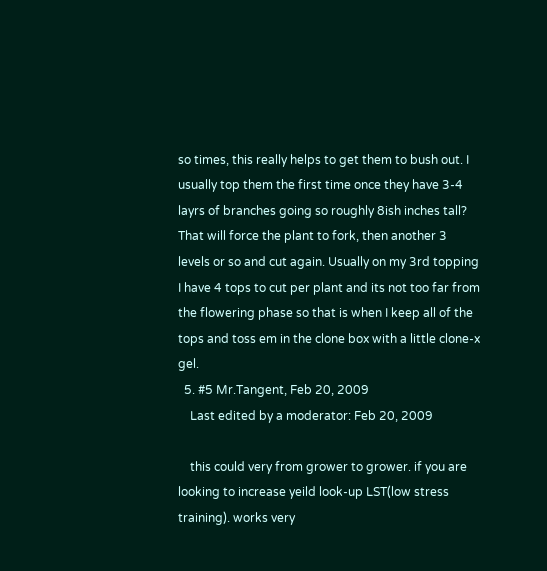so times, this really helps to get them to bush out. I usually top them the first time once they have 3-4 layrs of branches going so roughly 8ish inches tall? That will force the plant to fork, then another 3 levels or so and cut again. Usually on my 3rd topping I have 4 tops to cut per plant and its not too far from the flowering phase so that is when I keep all of the tops and toss em in the clone box with a little clone-x gel.
  5. #5 Mr.Tangent, Feb 20, 2009
    Last edited by a moderator: Feb 20, 2009

    this could very from grower to grower. if you are looking to increase yeild look-up LST(low stress training). works very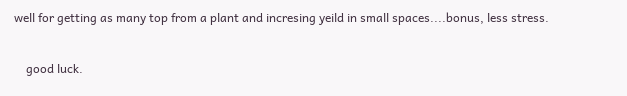well for getting as many top from a plant and incresing yeild in small spaces....bonus, less stress.

    good luck.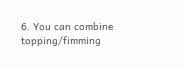6. You can combine topping/fimming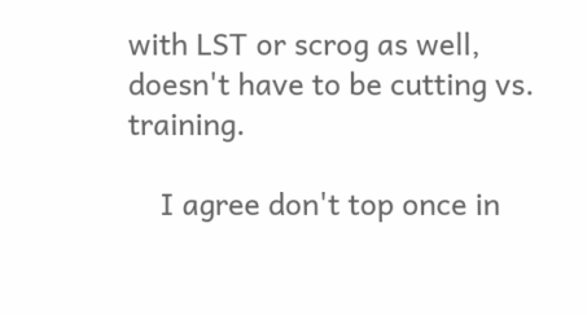with LST or scrog as well, doesn't have to be cutting vs. training.

    I agree don't top once in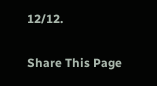12/12.

Share This Page